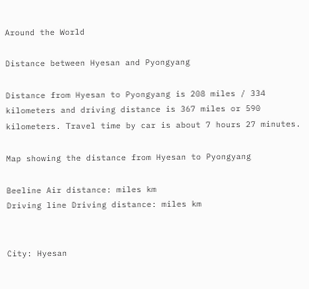Around the World

Distance between Hyesan and Pyongyang

Distance from Hyesan to Pyongyang is 208 miles / 334 kilometers and driving distance is 367 miles or 590 kilometers. Travel time by car is about 7 hours 27 minutes.

Map showing the distance from Hyesan to Pyongyang

Beeline Air distance: miles km
Driving line Driving distance: miles km


City: Hyesan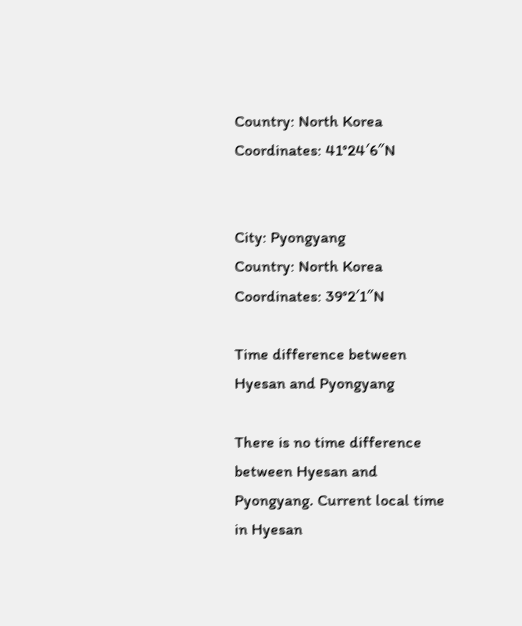Country: North Korea
Coordinates: 41°24′6″N


City: Pyongyang
Country: North Korea
Coordinates: 39°2′1″N

Time difference between Hyesan and Pyongyang

There is no time difference between Hyesan and Pyongyang. Current local time in Hyesan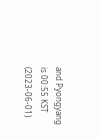and Pyongyang is 00:55 KST (2023-06-01)